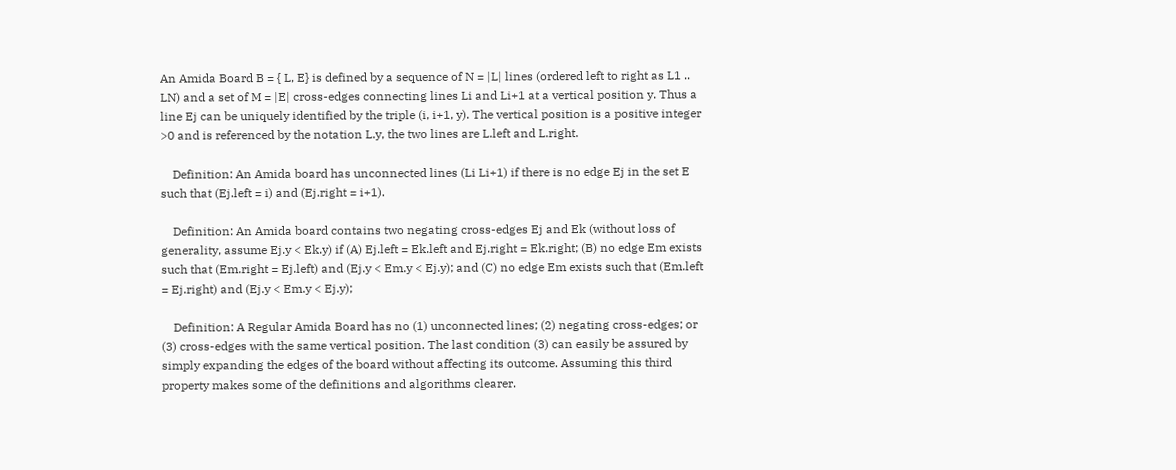An Amida Board B = { L, E} is defined by a sequence of N = |L| lines (ordered left to right as L1 .. LN) and a set of M = |E| cross-edges connecting lines Li and Li+1 at a vertical position y. Thus a line Ej can be uniquely identified by the triple (i, i+1, y). The vertical position is a positive integer >0 and is referenced by the notation L.y, the two lines are L.left and L.right.

    Definition: An Amida board has unconnected lines (Li Li+1) if there is no edge Ej in the set E such that (Ej.left = i) and (Ej.right = i+1).

    Definition: An Amida board contains two negating cross-edges Ej and Ek (without loss of generality, assume Ej.y < Ek.y) if (A) Ej.left = Ek.left and Ej.right = Ek.right; (B) no edge Em exists such that (Em.right = Ej.left) and (Ej.y < Em.y < Ej.y); and (C) no edge Em exists such that (Em.left = Ej.right) and (Ej.y < Em.y < Ej.y);

    Definition: A Regular Amida Board has no (1) unconnected lines; (2) negating cross-edges; or (3) cross-edges with the same vertical position. The last condition (3) can easily be assured by simply expanding the edges of the board without affecting its outcome. Assuming this third property makes some of the definitions and algorithms clearer.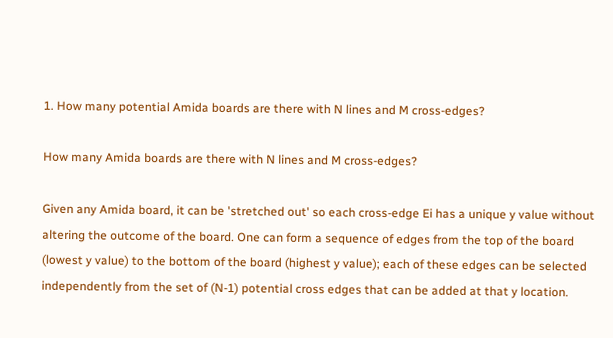1. How many potential Amida boards are there with N lines and M cross-edges?

How many Amida boards are there with N lines and M cross-edges?

Given any Amida board, it can be 'stretched out' so each cross-edge Ei has a unique y value without altering the outcome of the board. One can form a sequence of edges from the top of the board (lowest y value) to the bottom of the board (highest y value); each of these edges can be selected independently from the set of (N-1) potential cross edges that can be added at that y location.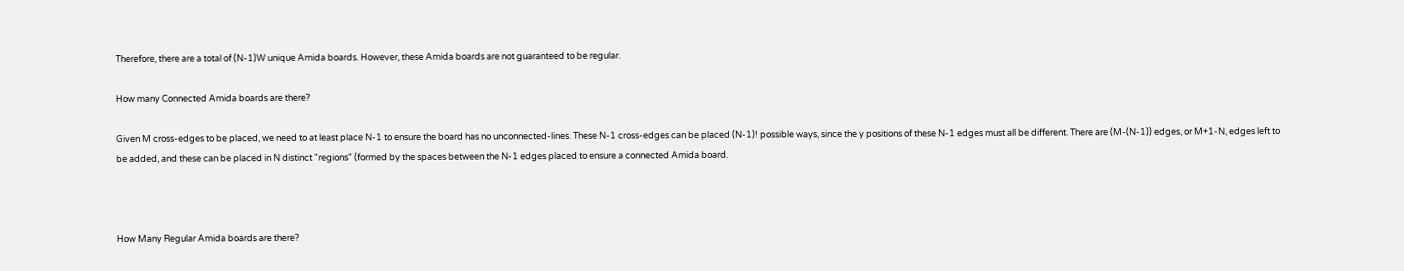Therefore, there are a total of (N-1)W unique Amida boards. However, these Amida boards are not guaranteed to be regular.

How many Connected Amida boards are there?

Given M cross-edges to be placed, we need to at least place N-1 to ensure the board has no unconnected-lines. These N-1 cross-edges can be placed (N-1)! possible ways, since the y positions of these N-1 edges must all be different. There are (M-(N-1)) edges, or M+1-N, edges left to be added, and these can be placed in N distinct "regions" (formed by the spaces between the N-1 edges placed to ensure a connected Amida board.



How Many Regular Amida boards are there?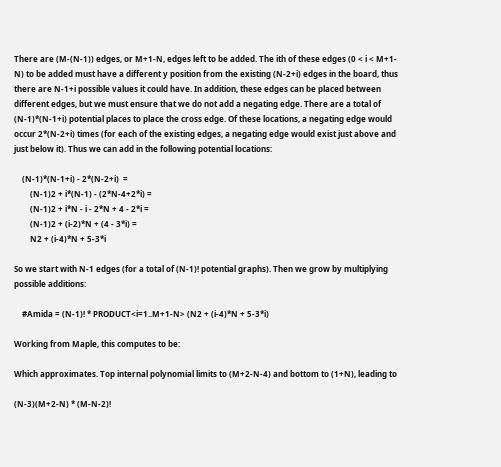There are (M-(N-1)) edges, or M+1-N, edges left to be added. The ith of these edges (0 < i < M+1-N) to be added must have a different y position from the existing (N-2+i) edges in the board, thus there are N-1+i possible values it could have. In addition, these edges can be placed between different edges, but we must ensure that we do not add a negating edge. There are a total of (N-1)*(N-1+i) potential places to place the cross edge. Of these locations, a negating edge would occur 2*(N-2+i) times (for each of the existing edges, a negating edge would exist just above and just below it). Thus we can add in the following potential locations:

    (N-1)*(N-1+i) - 2*(N-2+i)  =
        (N-1)2 + i*(N-1) - (2*N-4+2*i) =
        (N-1)2 + i*N - i - 2*N + 4 - 2*i =
        (N-1)2 + (i-2)*N + (4 - 3*i) =
        N2 + (i-4)*N + 5-3*i

So we start with N-1 edges (for a total of (N-1)! potential graphs). Then we grow by multiplying possible additions:

    #Amida = (N-1)! * PRODUCT<i=1..M+1-N> (N2 + (i-4)*N + 5-3*i)

Working from Maple, this computes to be:

Which approximates. Top internal polynomial limits to (M+2-N-4) and bottom to (1+N), leading to

(N-3)(M+2-N) * (M-N-2)!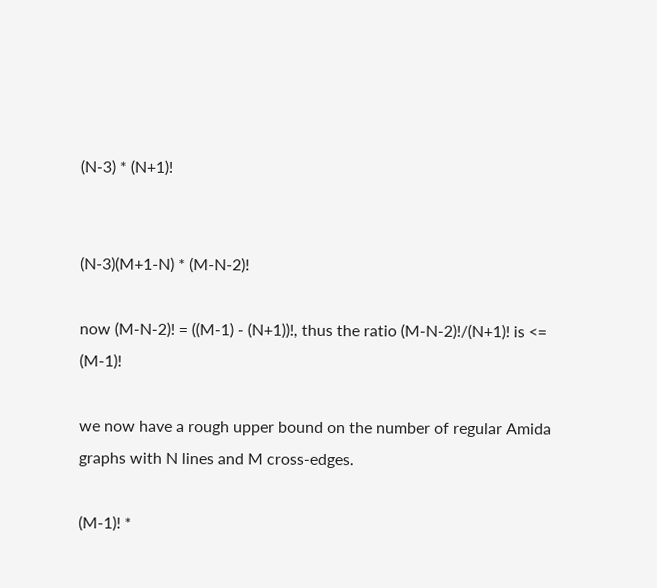(N-3) * (N+1)!


(N-3)(M+1-N) * (M-N-2)!

now (M-N-2)! = ((M-1) - (N+1))!, thus the ratio (M-N-2)!/(N+1)! is <= (M-1)!

we now have a rough upper bound on the number of regular Amida graphs with N lines and M cross-edges.

(M-1)! *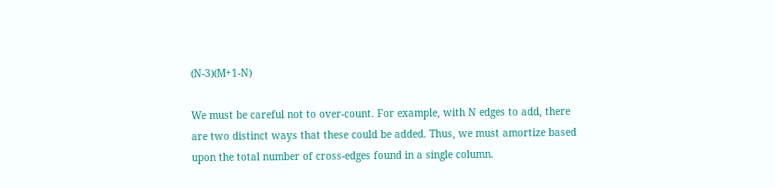(N-3)(M+1-N)

We must be careful not to over-count. For example, with N edges to add, there are two distinct ways that these could be added. Thus, we must amortize based upon the total number of cross-edges found in a single column.